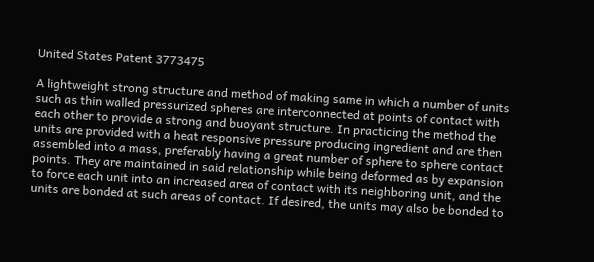United States Patent 3773475

A lightweight strong structure and method of making same in which a number of units such as thin walled pressurized spheres are interconnected at points of contact with each other to provide a strong and buoyant structure. In practicing the method the units are provided with a heat responsive pressure producing ingredient and are then assembled into a mass, preferably having a great number of sphere to sphere contact points. They are maintained in said relationship while being deformed as by expansion to force each unit into an increased area of contact with its neighboring unit, and the units are bonded at such areas of contact. If desired, the units may also be bonded to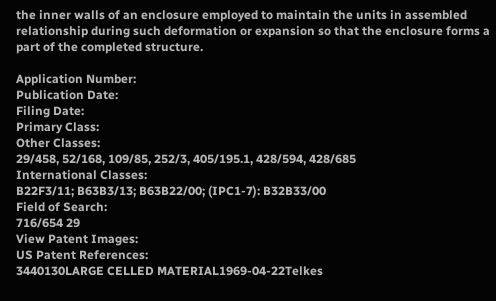the inner walls of an enclosure employed to maintain the units in assembled relationship during such deformation or expansion so that the enclosure forms a part of the completed structure.

Application Number:
Publication Date:
Filing Date:
Primary Class:
Other Classes:
29/458, 52/168, 109/85, 252/3, 405/195.1, 428/594, 428/685
International Classes:
B22F3/11; B63B3/13; B63B22/00; (IPC1-7): B32B33/00
Field of Search:
716/654 29
View Patent Images:
US Patent References:
3440130LARGE CELLED MATERIAL1969-04-22Telkes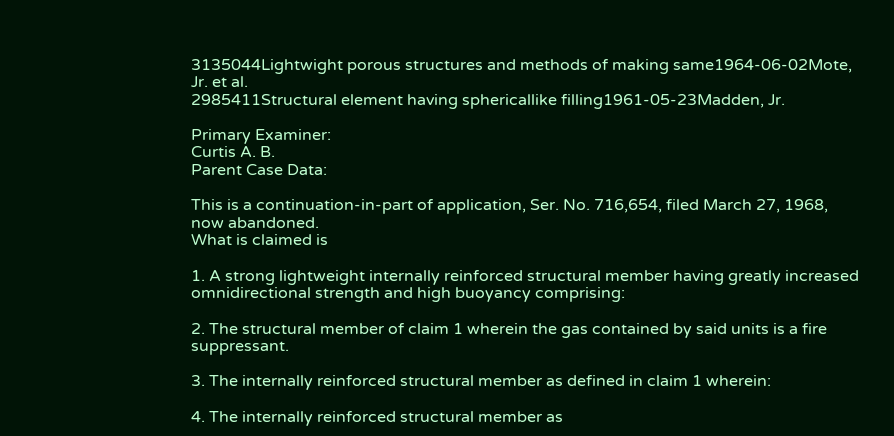3135044Lightwight porous structures and methods of making same1964-06-02Mote, Jr. et al.
2985411Structural element having sphericallike filling1961-05-23Madden, Jr.

Primary Examiner:
Curtis A. B.
Parent Case Data:

This is a continuation-in-part of application, Ser. No. 716,654, filed March 27, 1968, now abandoned.
What is claimed is

1. A strong lightweight internally reinforced structural member having greatly increased omnidirectional strength and high buoyancy comprising:

2. The structural member of claim 1 wherein the gas contained by said units is a fire suppressant.

3. The internally reinforced structural member as defined in claim 1 wherein:

4. The internally reinforced structural member as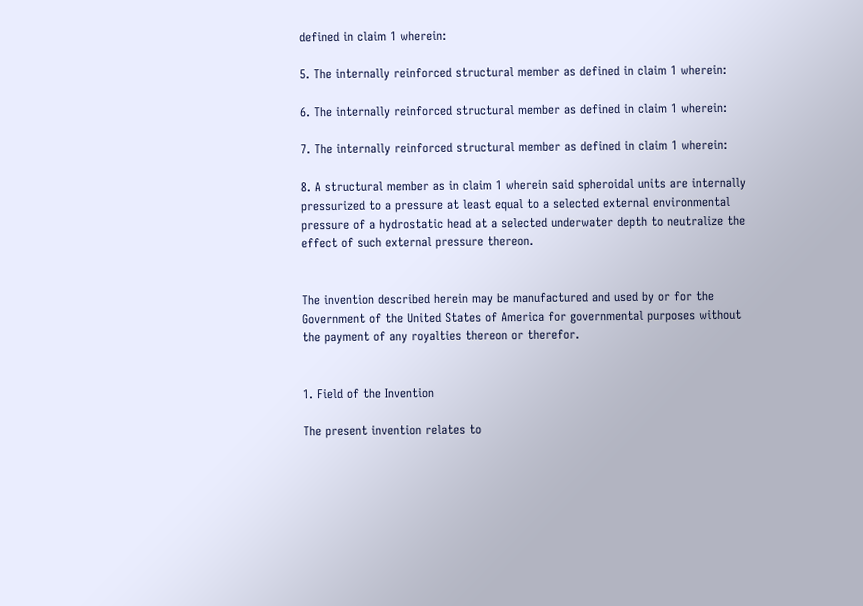defined in claim 1 wherein:

5. The internally reinforced structural member as defined in claim 1 wherein:

6. The internally reinforced structural member as defined in claim 1 wherein:

7. The internally reinforced structural member as defined in claim 1 wherein:

8. A structural member as in claim 1 wherein said spheroidal units are internally pressurized to a pressure at least equal to a selected external environmental pressure of a hydrostatic head at a selected underwater depth to neutralize the effect of such external pressure thereon.


The invention described herein may be manufactured and used by or for the Government of the United States of America for governmental purposes without the payment of any royalties thereon or therefor.


1. Field of the Invention

The present invention relates to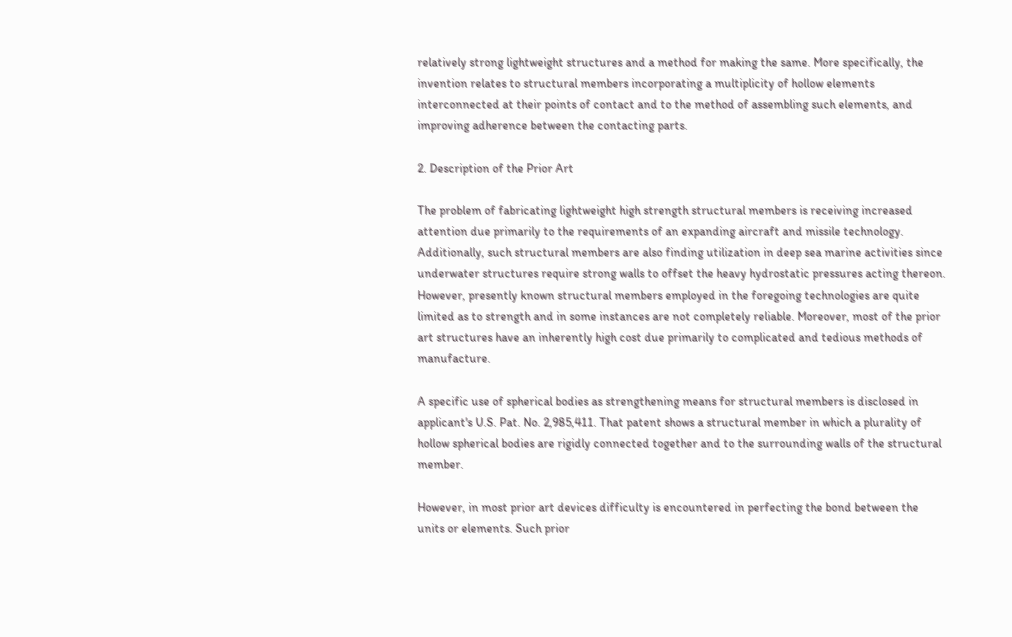relatively strong lightweight structures and a method for making the same. More specifically, the invention relates to structural members incorporating a multiplicity of hollow elements interconnected at their points of contact and to the method of assembling such elements, and improving adherence between the contacting parts.

2. Description of the Prior Art

The problem of fabricating lightweight high strength structural members is receiving increased attention due primarily to the requirements of an expanding aircraft and missile technology. Additionally, such structural members are also finding utilization in deep sea marine activities since underwater structures require strong walls to offset the heavy hydrostatic pressures acting thereon. However, presently known structural members employed in the foregoing technologies are quite limited as to strength and in some instances are not completely reliable. Moreover, most of the prior art structures have an inherently high cost due primarily to complicated and tedious methods of manufacture.

A specific use of spherical bodies as strengthening means for structural members is disclosed in applicant's U.S. Pat. No. 2,985,411. That patent shows a structural member in which a plurality of hollow spherical bodies are rigidly connected together and to the surrounding walls of the structural member.

However, in most prior art devices difficulty is encountered in perfecting the bond between the units or elements. Such prior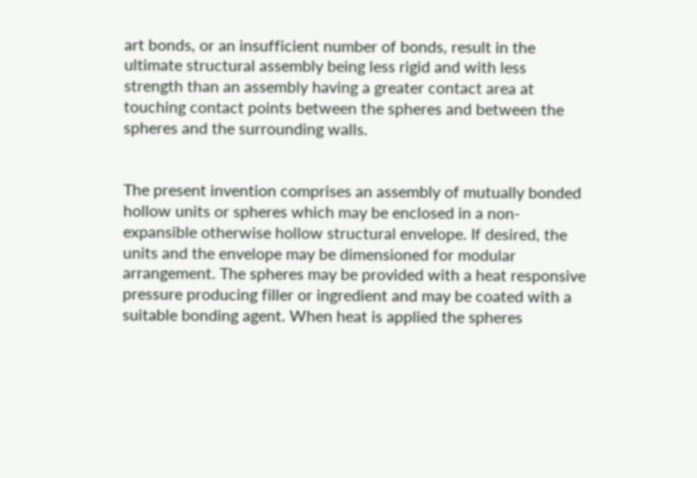art bonds, or an insufficient number of bonds, result in the ultimate structural assembly being less rigid and with less strength than an assembly having a greater contact area at touching contact points between the spheres and between the spheres and the surrounding walls.


The present invention comprises an assembly of mutually bonded hollow units or spheres which may be enclosed in a non-expansible otherwise hollow structural envelope. If desired, the units and the envelope may be dimensioned for modular arrangement. The spheres may be provided with a heat responsive pressure producing filler or ingredient and may be coated with a suitable bonding agent. When heat is applied the spheres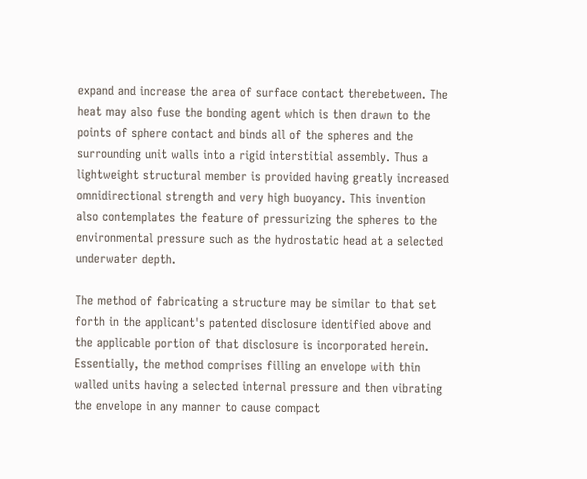expand and increase the area of surface contact therebetween. The heat may also fuse the bonding agent which is then drawn to the points of sphere contact and binds all of the spheres and the surrounding unit walls into a rigid interstitial assembly. Thus a lightweight structural member is provided having greatly increased omnidirectional strength and very high buoyancy. This invention also contemplates the feature of pressurizing the spheres to the environmental pressure such as the hydrostatic head at a selected underwater depth.

The method of fabricating a structure may be similar to that set forth in the applicant's patented disclosure identified above and the applicable portion of that disclosure is incorporated herein. Essentially, the method comprises filling an envelope with thin walled units having a selected internal pressure and then vibrating the envelope in any manner to cause compact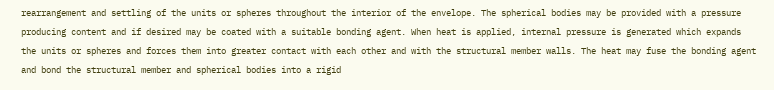rearrangement and settling of the units or spheres throughout the interior of the envelope. The spherical bodies may be provided with a pressure producing content and if desired may be coated with a suitable bonding agent. When heat is applied, internal pressure is generated which expands the units or spheres and forces them into greater contact with each other and with the structural member walls. The heat may fuse the bonding agent and bond the structural member and spherical bodies into a rigid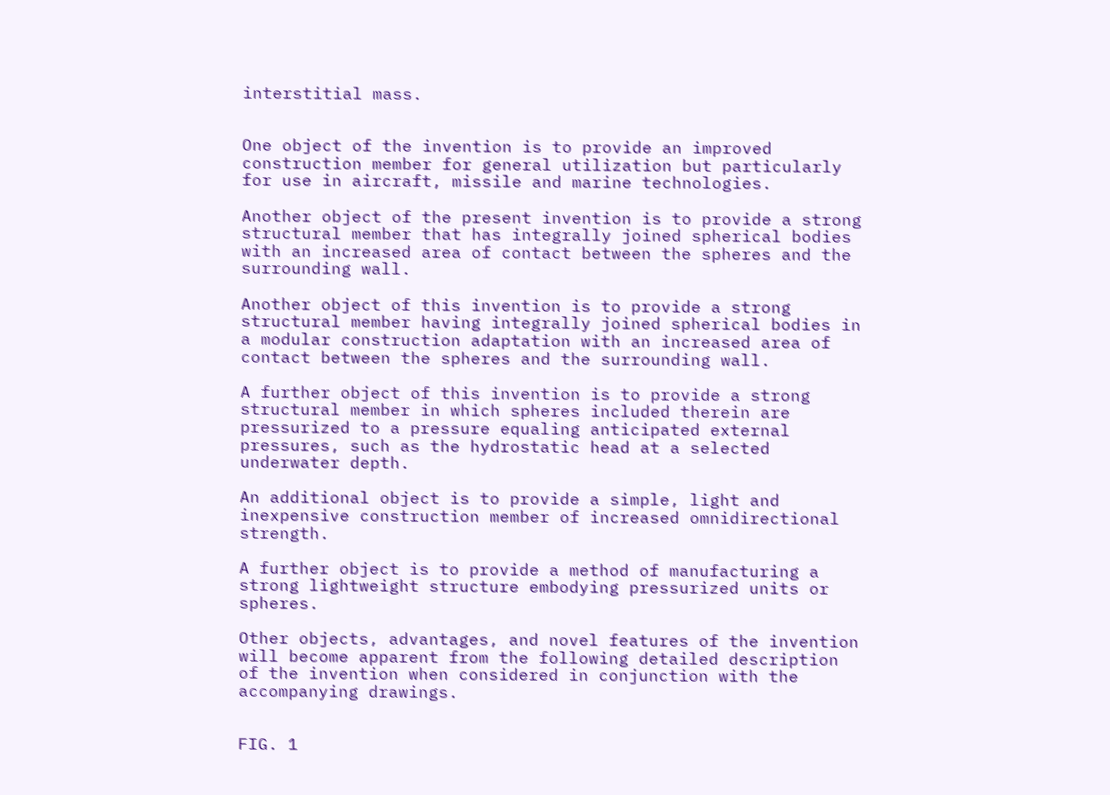interstitial mass.


One object of the invention is to provide an improved construction member for general utilization but particularly for use in aircraft, missile and marine technologies.

Another object of the present invention is to provide a strong structural member that has integrally joined spherical bodies with an increased area of contact between the spheres and the surrounding wall.

Another object of this invention is to provide a strong structural member having integrally joined spherical bodies in a modular construction adaptation with an increased area of contact between the spheres and the surrounding wall.

A further object of this invention is to provide a strong structural member in which spheres included therein are pressurized to a pressure equaling anticipated external pressures, such as the hydrostatic head at a selected underwater depth.

An additional object is to provide a simple, light and inexpensive construction member of increased omnidirectional strength.

A further object is to provide a method of manufacturing a strong lightweight structure embodying pressurized units or spheres.

Other objects, advantages, and novel features of the invention will become apparent from the following detailed description of the invention when considered in conjunction with the accompanying drawings.


FIG. 1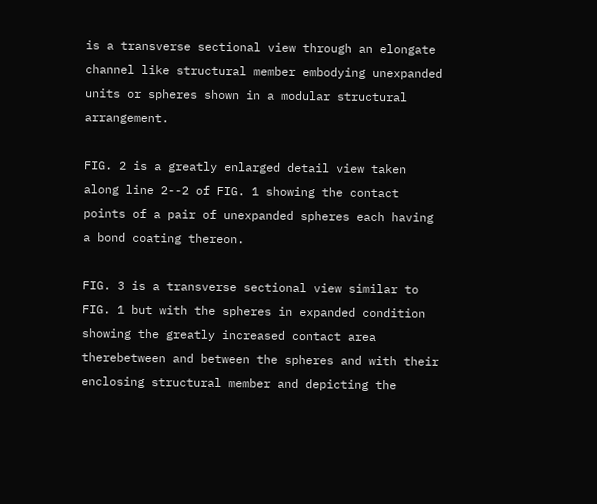is a transverse sectional view through an elongate channel like structural member embodying unexpanded units or spheres shown in a modular structural arrangement.

FIG. 2 is a greatly enlarged detail view taken along line 2--2 of FIG. 1 showing the contact points of a pair of unexpanded spheres each having a bond coating thereon.

FIG. 3 is a transverse sectional view similar to FIG. 1 but with the spheres in expanded condition showing the greatly increased contact area therebetween and between the spheres and with their enclosing structural member and depicting the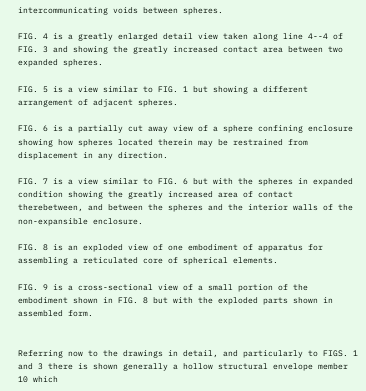intercommunicating voids between spheres.

FIG. 4 is a greatly enlarged detail view taken along line 4--4 of FIG. 3 and showing the greatly increased contact area between two expanded spheres.

FIG. 5 is a view similar to FIG. 1 but showing a different arrangement of adjacent spheres.

FIG. 6 is a partially cut away view of a sphere confining enclosure showing how spheres located therein may be restrained from displacement in any direction.

FIG. 7 is a view similar to FIG. 6 but with the spheres in expanded condition showing the greatly increased area of contact therebetween, and between the spheres and the interior walls of the non-expansible enclosure.

FIG. 8 is an exploded view of one embodiment of apparatus for assembling a reticulated core of spherical elements.

FIG. 9 is a cross-sectional view of a small portion of the embodiment shown in FIG. 8 but with the exploded parts shown in assembled form.


Referring now to the drawings in detail, and particularly to FIGS. 1 and 3 there is shown generally a hollow structural envelope member 10 which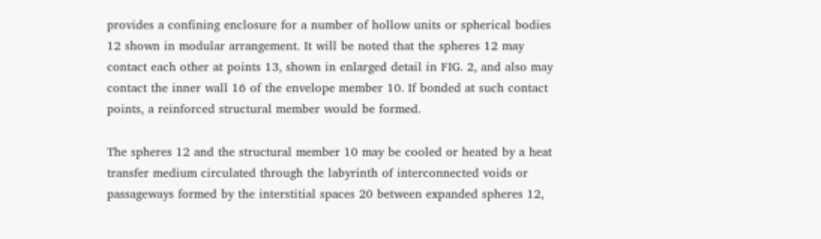provides a confining enclosure for a number of hollow units or spherical bodies 12 shown in modular arrangement. It will be noted that the spheres 12 may contact each other at points 13, shown in enlarged detail in FIG. 2, and also may contact the inner wall 16 of the envelope member 10. If bonded at such contact points, a reinforced structural member would be formed.

The spheres 12 and the structural member 10 may be cooled or heated by a heat transfer medium circulated through the labyrinth of interconnected voids or passageways formed by the interstitial spaces 20 between expanded spheres 12,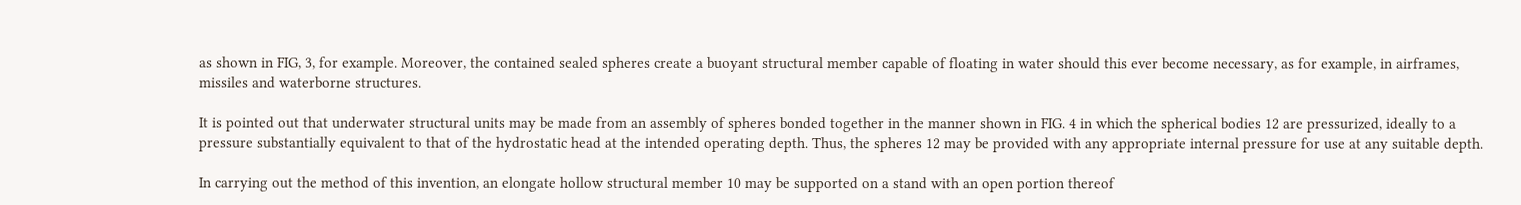as shown in FIG, 3, for example. Moreover, the contained sealed spheres create a buoyant structural member capable of floating in water should this ever become necessary, as for example, in airframes, missiles and waterborne structures.

It is pointed out that underwater structural units may be made from an assembly of spheres bonded together in the manner shown in FIG. 4 in which the spherical bodies 12 are pressurized, ideally to a pressure substantially equivalent to that of the hydrostatic head at the intended operating depth. Thus, the spheres 12 may be provided with any appropriate internal pressure for use at any suitable depth.

In carrying out the method of this invention, an elongate hollow structural member 10 may be supported on a stand with an open portion thereof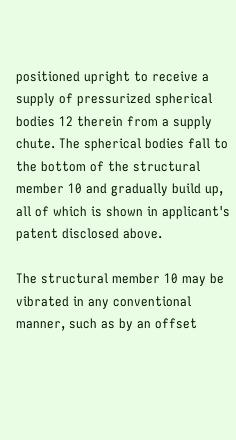positioned upright to receive a supply of pressurized spherical bodies 12 therein from a supply chute. The spherical bodies fall to the bottom of the structural member 10 and gradually build up, all of which is shown in applicant's patent disclosed above.

The structural member 10 may be vibrated in any conventional manner, such as by an offset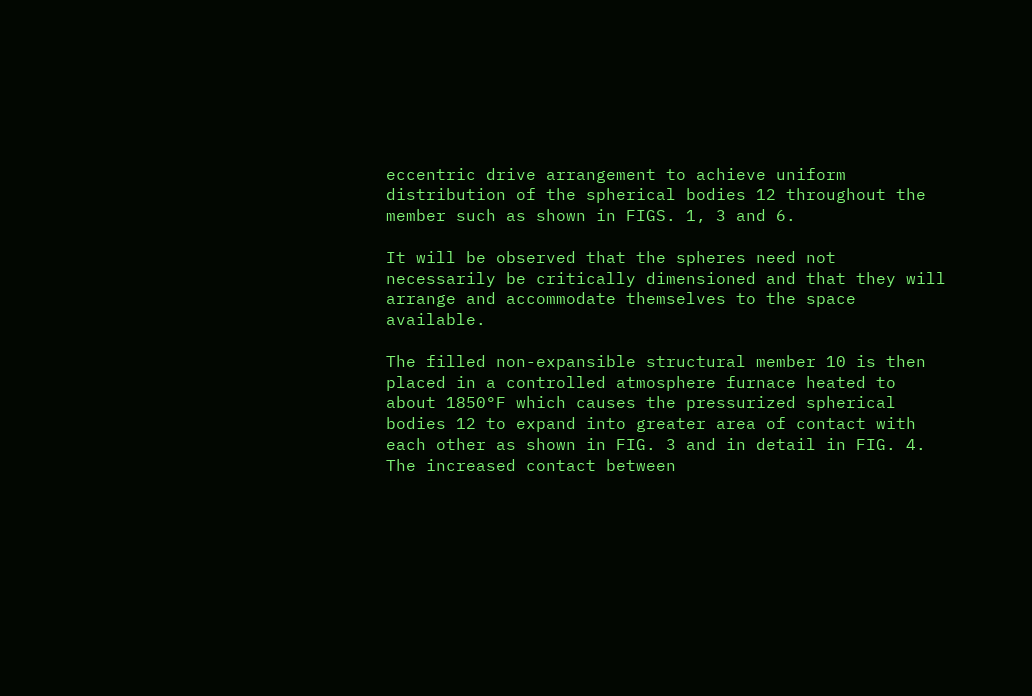eccentric drive arrangement to achieve uniform distribution of the spherical bodies 12 throughout the member such as shown in FIGS. 1, 3 and 6.

It will be observed that the spheres need not necessarily be critically dimensioned and that they will arrange and accommodate themselves to the space available.

The filled non-expansible structural member 10 is then placed in a controlled atmosphere furnace heated to about 1850°F which causes the pressurized spherical bodies 12 to expand into greater area of contact with each other as shown in FIG. 3 and in detail in FIG. 4. The increased contact between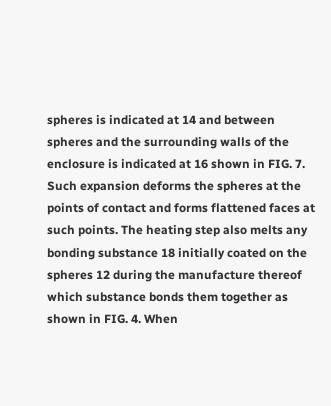spheres is indicated at 14 and between spheres and the surrounding walls of the enclosure is indicated at 16 shown in FIG. 7. Such expansion deforms the spheres at the points of contact and forms flattened faces at such points. The heating step also melts any bonding substance 18 initially coated on the spheres 12 during the manufacture thereof which substance bonds them together as shown in FIG. 4. When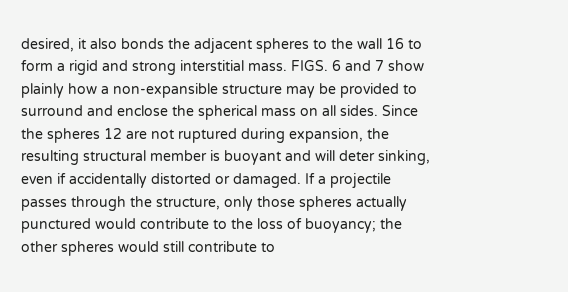desired, it also bonds the adjacent spheres to the wall 16 to form a rigid and strong interstitial mass. FIGS. 6 and 7 show plainly how a non-expansible structure may be provided to surround and enclose the spherical mass on all sides. Since the spheres 12 are not ruptured during expansion, the resulting structural member is buoyant and will deter sinking, even if accidentally distorted or damaged. If a projectile passes through the structure, only those spheres actually punctured would contribute to the loss of buoyancy; the other spheres would still contribute to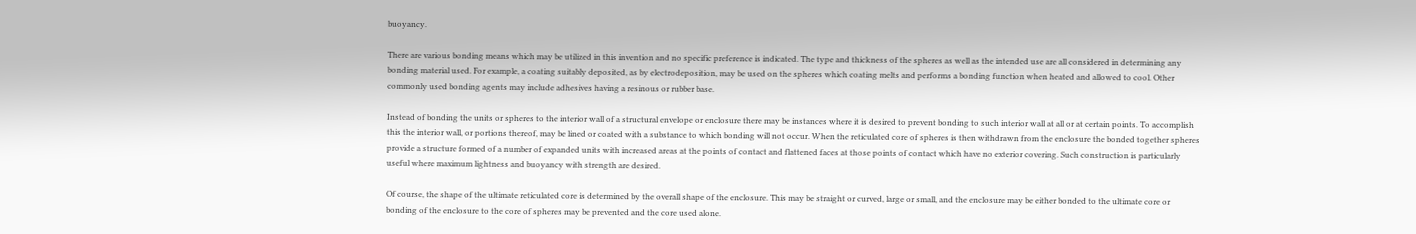buoyancy.

There are various bonding means which may be utilized in this invention and no specific preference is indicated. The type and thickness of the spheres as well as the intended use are all considered in determining any bonding material used. For example, a coating suitably deposited, as by electrodeposition, may be used on the spheres which coating melts and performs a bonding function when heated and allowed to cool. Other commonly used bonding agents may include adhesives having a resinous or rubber base.

Instead of bonding the units or spheres to the interior wall of a structural envelope or enclosure there may be instances where it is desired to prevent bonding to such interior wall at all or at certain points. To accomplish this the interior wall, or portions thereof, may be lined or coated with a substance to which bonding will not occur. When the reticulated core of spheres is then withdrawn from the enclosure the bonded together spheres provide a structure formed of a number of expanded units with increased areas at the points of contact and flattened faces at those points of contact which have no exterior covering. Such construction is particularly useful where maximum lightness and buoyancy with strength are desired.

Of course, the shape of the ultimate reticulated core is determined by the overall shape of the enclosure. This may be straight or curved, large or small, and the enclosure may be either bonded to the ultimate core or bonding of the enclosure to the core of spheres may be prevented and the core used alone.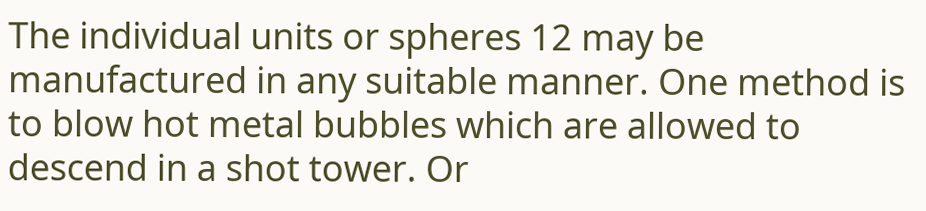The individual units or spheres 12 may be manufactured in any suitable manner. One method is to blow hot metal bubbles which are allowed to descend in a shot tower. Or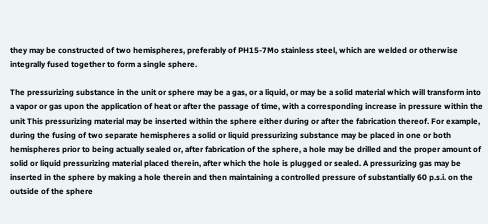they may be constructed of two hemispheres, preferably of PH15-7Mo stainless steel, which are welded or otherwise integrally fused together to form a single sphere.

The pressurizing substance in the unit or sphere may be a gas, or a liquid, or may be a solid material which will transform into a vapor or gas upon the application of heat or after the passage of time, with a corresponding increase in pressure within the unit This pressurizing material may be inserted within the sphere either during or after the fabrication thereof. For example, during the fusing of two separate hemispheres a solid or liquid pressurizing substance may be placed in one or both hemispheres prior to being actually sealed or, after fabrication of the sphere, a hole may be drilled and the proper amount of solid or liquid pressurizing material placed therein, after which the hole is plugged or sealed. A pressurizing gas may be inserted in the sphere by making a hole therein and then maintaining a controlled pressure of substantially 60 p.s.i. on the outside of the sphere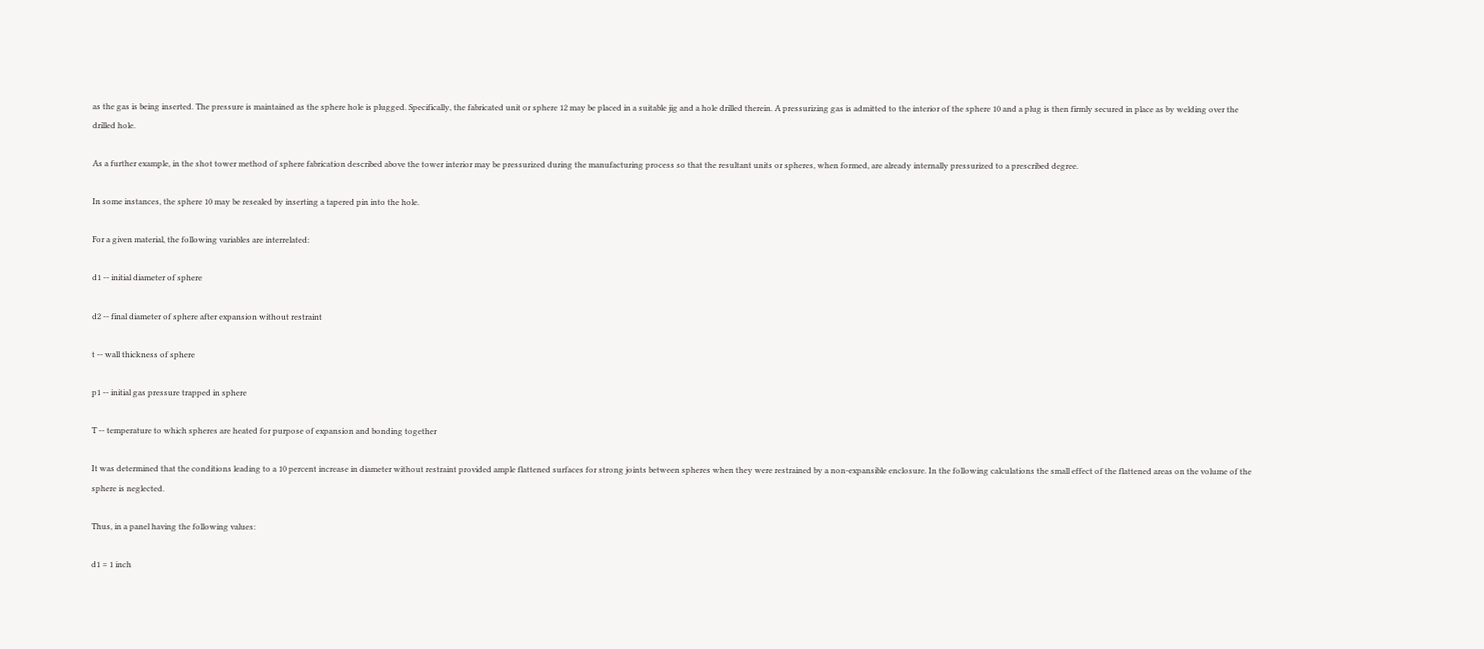as the gas is being inserted. The pressure is maintained as the sphere hole is plugged. Specifically, the fabricated unit or sphere 12 may be placed in a suitable jig and a hole drilled therein. A pressurizing gas is admitted to the interior of the sphere 10 and a plug is then firmly secured in place as by welding over the drilled hole.

As a further example, in the shot tower method of sphere fabrication described above the tower interior may be pressurized during the manufacturing process so that the resultant units or spheres, when formed, are already internally pressurized to a prescribed degree.

In some instances, the sphere 10 may be resealed by inserting a tapered pin into the hole.

For a given material, the following variables are interrelated:

d1 -- initial diameter of sphere

d2 -- final diameter of sphere after expansion without restraint

t -- wall thickness of sphere

p1 -- initial gas pressure trapped in sphere

T -- temperature to which spheres are heated for purpose of expansion and bonding together

It was determined that the conditions leading to a 10 percent increase in diameter without restraint provided ample flattened surfaces for strong joints between spheres when they were restrained by a non-expansible enclosure. In the following calculations the small effect of the flattened areas on the volume of the sphere is neglected.

Thus, in a panel having the following values:

d1 = 1 inch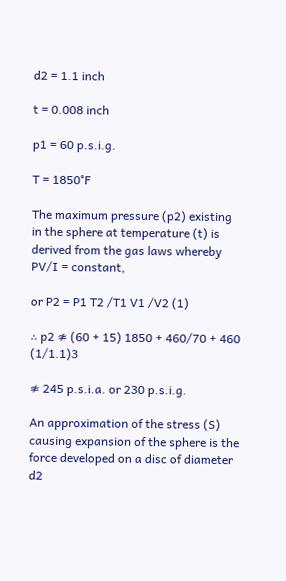d2 = 1.1 inch

t = 0.008 inch

p1 = 60 p.s.i.g.

T = 1850°F

The maximum pressure (p2) existing in the sphere at temperature (t) is derived from the gas laws whereby PV/I = constant,

or P2 = P1 T2 /T1 V1 /V2 (1)

∴ p2 ≉ (60 + 15) 1850 + 460/70 + 460 (1/1.1)3

≉ 245 p.s.i.a. or 230 p.s.i.g.

An approximation of the stress (S) causing expansion of the sphere is the force developed on a disc of diameter d2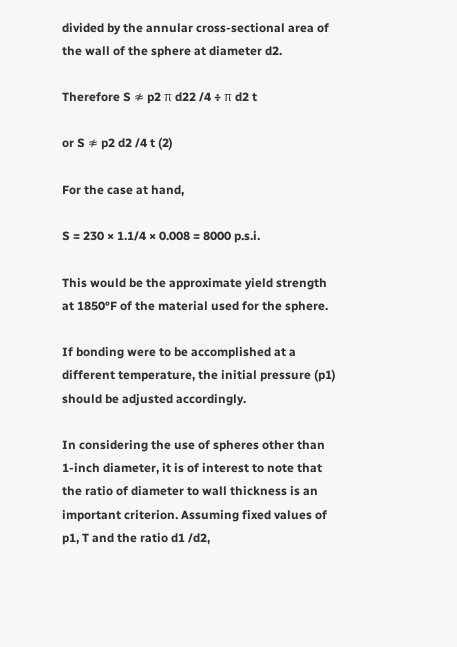divided by the annular cross-sectional area of the wall of the sphere at diameter d2.

Therefore S ≉ p2 π d22 /4 ÷ π d2 t

or S ≉ p2 d2 /4 t (2)

For the case at hand,

S = 230 × 1.1/4 × 0.008 = 8000 p.s.i.

This would be the approximate yield strength at 1850°F of the material used for the sphere.

If bonding were to be accomplished at a different temperature, the initial pressure (p1) should be adjusted accordingly.

In considering the use of spheres other than 1-inch diameter, it is of interest to note that the ratio of diameter to wall thickness is an important criterion. Assuming fixed values of p1, T and the ratio d1 /d2,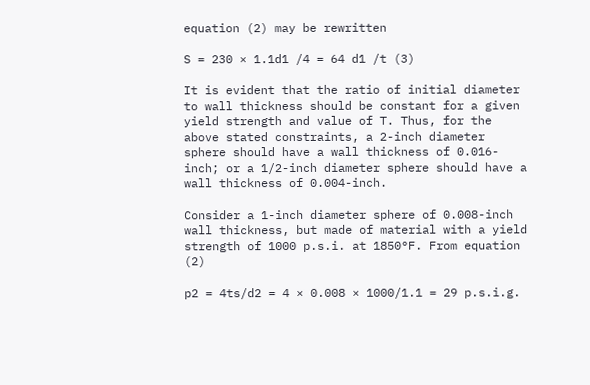equation (2) may be rewritten

S = 230 × 1.1d1 /4 = 64 d1 /t (3)

It is evident that the ratio of initial diameter to wall thickness should be constant for a given yield strength and value of T. Thus, for the above stated constraints, a 2-inch diameter sphere should have a wall thickness of 0.016-inch; or a 1/2-inch diameter sphere should have a wall thickness of 0.004-inch.

Consider a 1-inch diameter sphere of 0.008-inch wall thickness, but made of material with a yield strength of 1000 p.s.i. at 1850°F. From equation (2)

p2 = 4ts/d2 = 4 × 0.008 × 1000/1.1 = 29 p.s.i.g.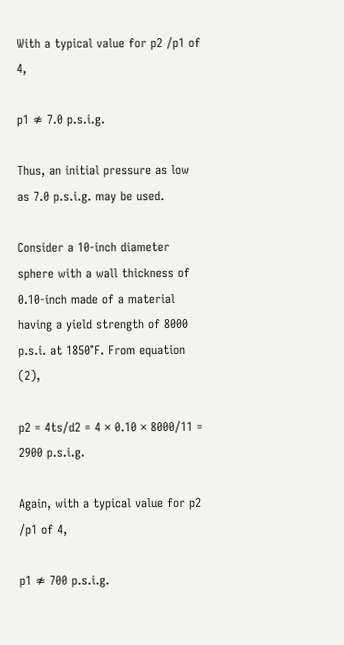With a typical value for p2 /p1 of 4,

p1 ≉ 7.0 p.s.i.g.

Thus, an initial pressure as low as 7.0 p.s.i.g. may be used.

Consider a 10-inch diameter sphere with a wall thickness of 0.10-inch made of a material having a yield strength of 8000 p.s.i. at 1850°F. From equation (2),

p2 = 4ts/d2 = 4 × 0.10 × 8000/11 = 2900 p.s.i.g.

Again, with a typical value for p2 /p1 of 4,

p1 ≉ 700 p.s.i.g.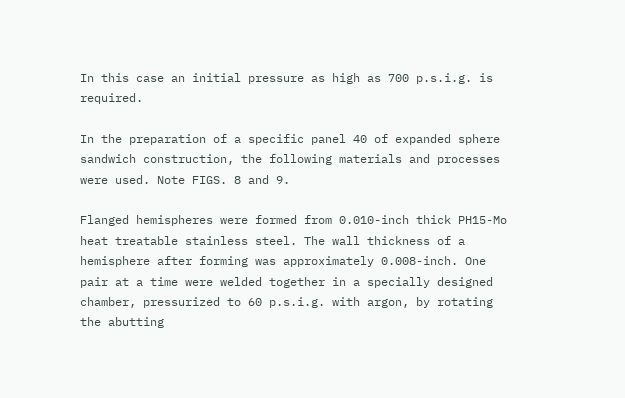In this case an initial pressure as high as 700 p.s.i.g. is required.

In the preparation of a specific panel 40 of expanded sphere sandwich construction, the following materials and processes were used. Note FIGS. 8 and 9.

Flanged hemispheres were formed from 0.010-inch thick PH15-Mo heat treatable stainless steel. The wall thickness of a hemisphere after forming was approximately 0.008-inch. One pair at a time were welded together in a specially designed chamber, pressurized to 60 p.s.i.g. with argon, by rotating the abutting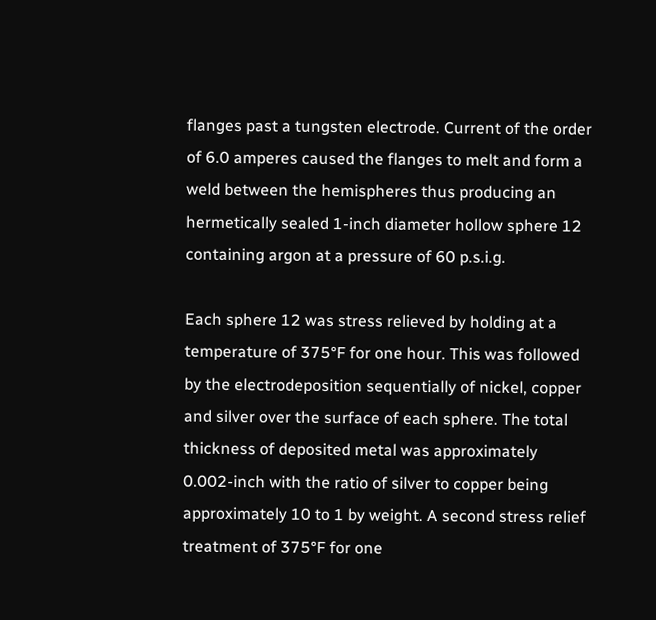flanges past a tungsten electrode. Current of the order of 6.0 amperes caused the flanges to melt and form a weld between the hemispheres thus producing an hermetically sealed 1-inch diameter hollow sphere 12 containing argon at a pressure of 60 p.s.i.g.

Each sphere 12 was stress relieved by holding at a temperature of 375°F for one hour. This was followed by the electrodeposition sequentially of nickel, copper and silver over the surface of each sphere. The total thickness of deposited metal was approximately 0.002-inch with the ratio of silver to copper being approximately 10 to 1 by weight. A second stress relief treatment of 375°F for one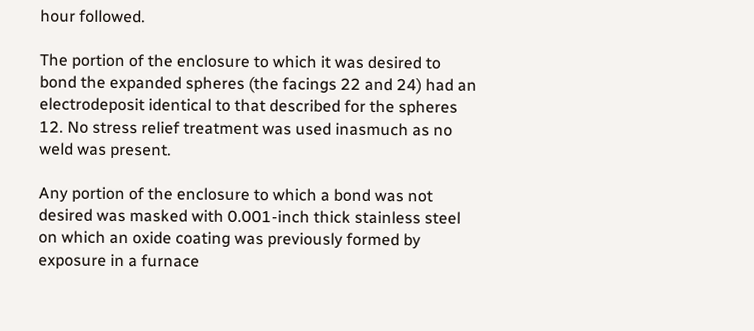hour followed.

The portion of the enclosure to which it was desired to bond the expanded spheres (the facings 22 and 24) had an electrodeposit identical to that described for the spheres 12. No stress relief treatment was used inasmuch as no weld was present.

Any portion of the enclosure to which a bond was not desired was masked with 0.001-inch thick stainless steel on which an oxide coating was previously formed by exposure in a furnace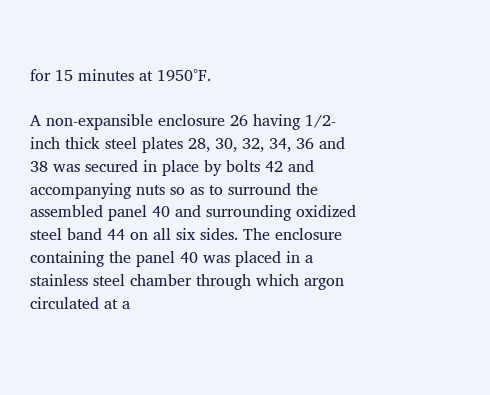for 15 minutes at 1950°F.

A non-expansible enclosure 26 having 1/2-inch thick steel plates 28, 30, 32, 34, 36 and 38 was secured in place by bolts 42 and accompanying nuts so as to surround the assembled panel 40 and surrounding oxidized steel band 44 on all six sides. The enclosure containing the panel 40 was placed in a stainless steel chamber through which argon circulated at a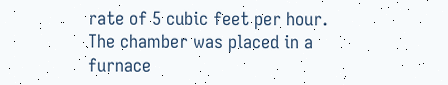rate of 5 cubic feet per hour. The chamber was placed in a furnace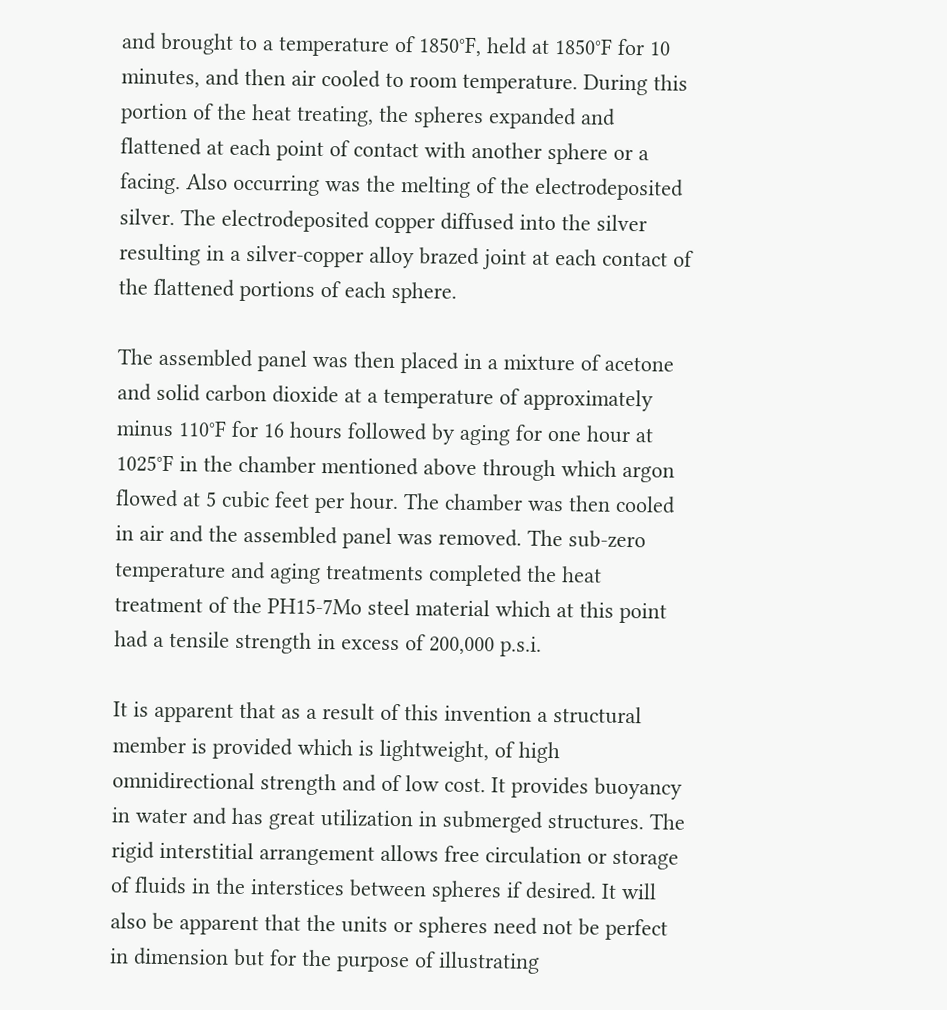and brought to a temperature of 1850°F, held at 1850°F for 10 minutes, and then air cooled to room temperature. During this portion of the heat treating, the spheres expanded and flattened at each point of contact with another sphere or a facing. Also occurring was the melting of the electrodeposited silver. The electrodeposited copper diffused into the silver resulting in a silver-copper alloy brazed joint at each contact of the flattened portions of each sphere.

The assembled panel was then placed in a mixture of acetone and solid carbon dioxide at a temperature of approximately minus 110°F for 16 hours followed by aging for one hour at 1025°F in the chamber mentioned above through which argon flowed at 5 cubic feet per hour. The chamber was then cooled in air and the assembled panel was removed. The sub-zero temperature and aging treatments completed the heat treatment of the PH15-7Mo steel material which at this point had a tensile strength in excess of 200,000 p.s.i.

It is apparent that as a result of this invention a structural member is provided which is lightweight, of high omnidirectional strength and of low cost. It provides buoyancy in water and has great utilization in submerged structures. The rigid interstitial arrangement allows free circulation or storage of fluids in the interstices between spheres if desired. It will also be apparent that the units or spheres need not be perfect in dimension but for the purpose of illustrating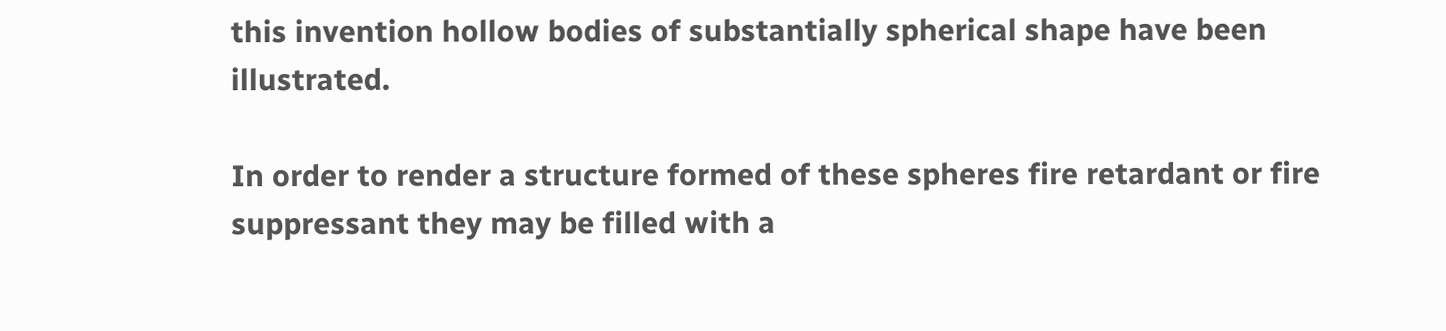this invention hollow bodies of substantially spherical shape have been illustrated.

In order to render a structure formed of these spheres fire retardant or fire suppressant they may be filled with a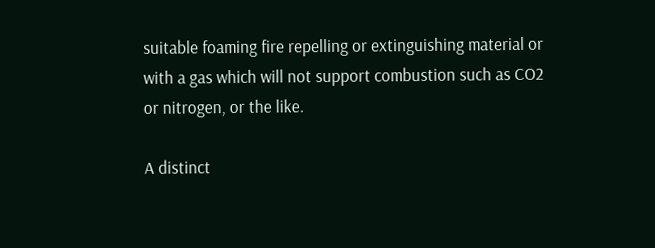suitable foaming fire repelling or extinguishing material or with a gas which will not support combustion such as CO2 or nitrogen, or the like.

A distinct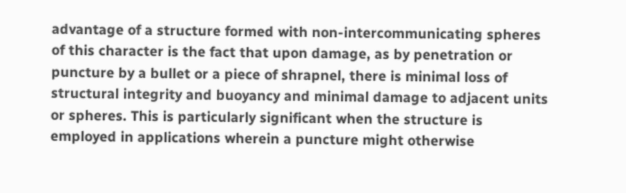advantage of a structure formed with non-intercommunicating spheres of this character is the fact that upon damage, as by penetration or puncture by a bullet or a piece of shrapnel, there is minimal loss of structural integrity and buoyancy and minimal damage to adjacent units or spheres. This is particularly significant when the structure is employed in applications wherein a puncture might otherwise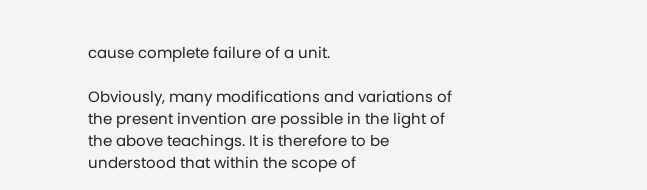cause complete failure of a unit.

Obviously, many modifications and variations of the present invention are possible in the light of the above teachings. It is therefore to be understood that within the scope of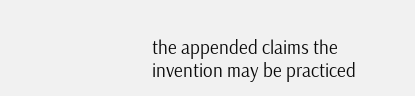the appended claims the invention may be practiced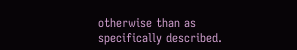otherwise than as specifically described.